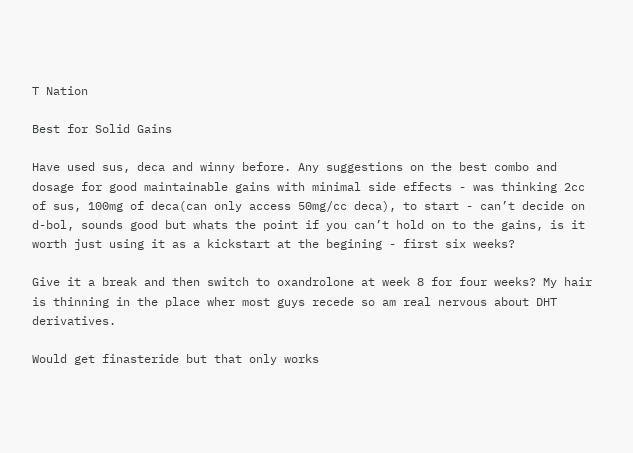T Nation

Best for Solid Gains

Have used sus, deca and winny before. Any suggestions on the best combo and dosage for good maintainable gains with minimal side effects - was thinking 2cc of sus, 100mg of deca(can only access 50mg/cc deca), to start - can’t decide on d-bol, sounds good but whats the point if you can’t hold on to the gains, is it worth just using it as a kickstart at the begining - first six weeks?

Give it a break and then switch to oxandrolone at week 8 for four weeks? My hair is thinning in the place wher most guys recede so am real nervous about DHT derivatives.

Would get finasteride but that only works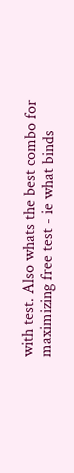with test. Also whats the best combo for maximizing free test - ie what binds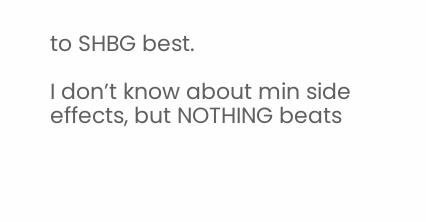to SHBG best.

I don’t know about min side effects, but NOTHING beats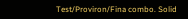Test/Proviron/Fina combo. Solid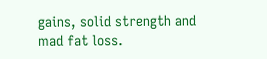gains, solid strength and mad fat loss.